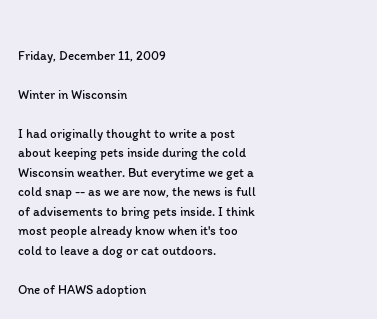Friday, December 11, 2009

Winter in Wisconsin

I had originally thought to write a post about keeping pets inside during the cold Wisconsin weather. But everytime we get a cold snap -- as we are now, the news is full of advisements to bring pets inside. I think most people already know when it's too cold to leave a dog or cat outdoors.

One of HAWS adoption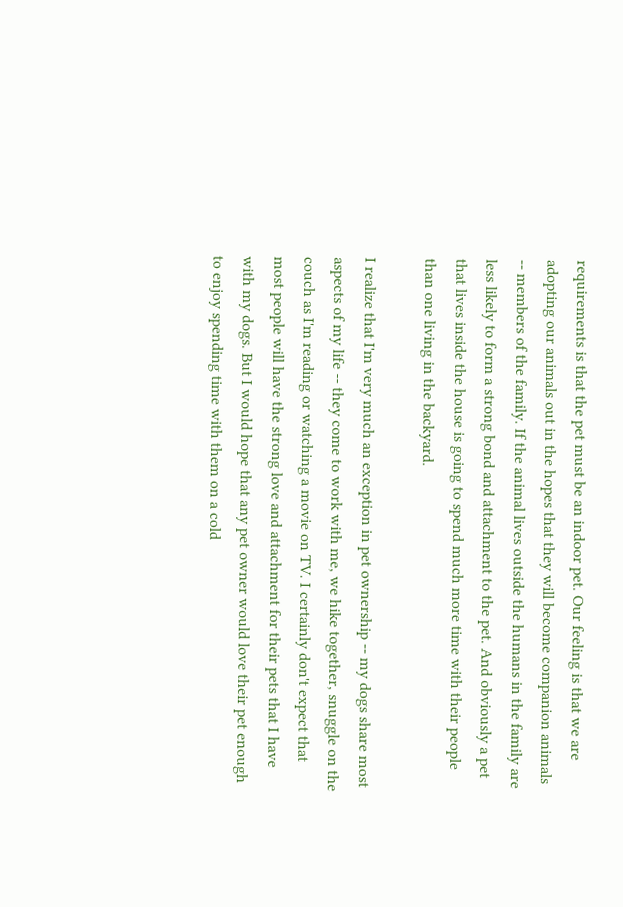requirements is that the pet must be an indoor pet. Our feeling is that we are adopting our animals out in the hopes that they will become companion animals -- members of the family. If the animal lives outside the humans in the family are less likely to form a strong bond and attachment to the pet. And obviously a pet that lives inside the house is going to spend much more time with their people than one living in the backyard.

I realize that I'm very much an exception in pet ownership -- my dogs share most aspects of my life -- they come to work with me, we hike together, snuggle on the couch as I'm reading or watching a movie on TV. I certainly don't expect that most people will have the strong love and attachment for their pets that I have with my dogs. But I would hope that any pet owner would love their pet enough to enjoy spending time with them on a cold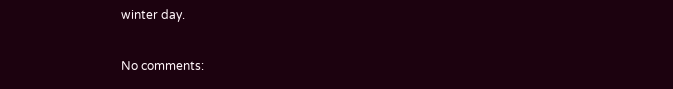winter day.

No comments: